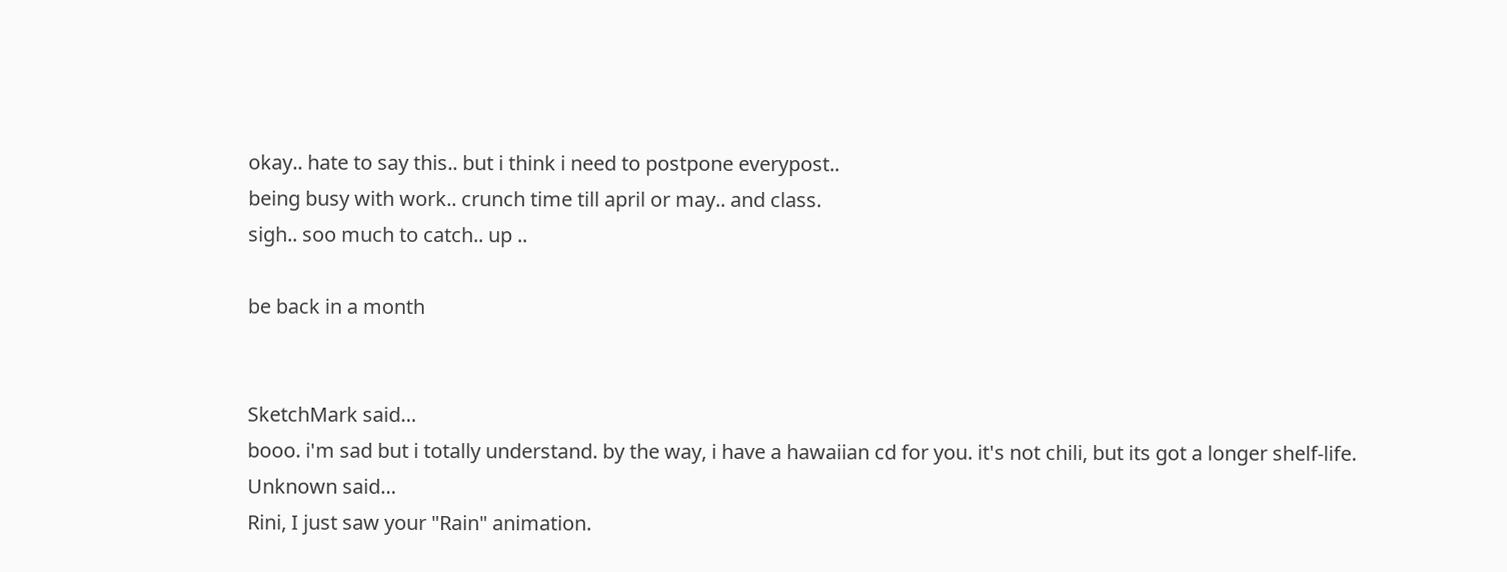okay.. hate to say this.. but i think i need to postpone everypost..
being busy with work.. crunch time till april or may.. and class.
sigh.. soo much to catch.. up ..

be back in a month


SketchMark said…
booo. i'm sad but i totally understand. by the way, i have a hawaiian cd for you. it's not chili, but its got a longer shelf-life.
Unknown said…
Rini, I just saw your "Rain" animation.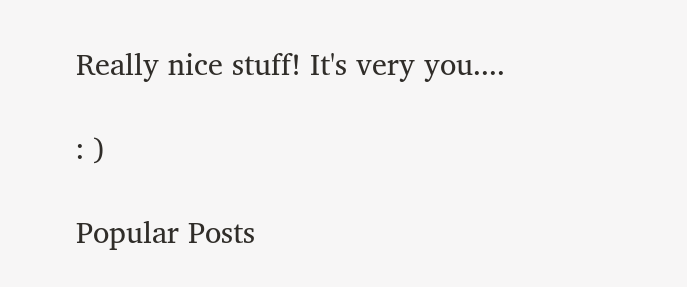Really nice stuff! It's very you....

: )

Popular Posts